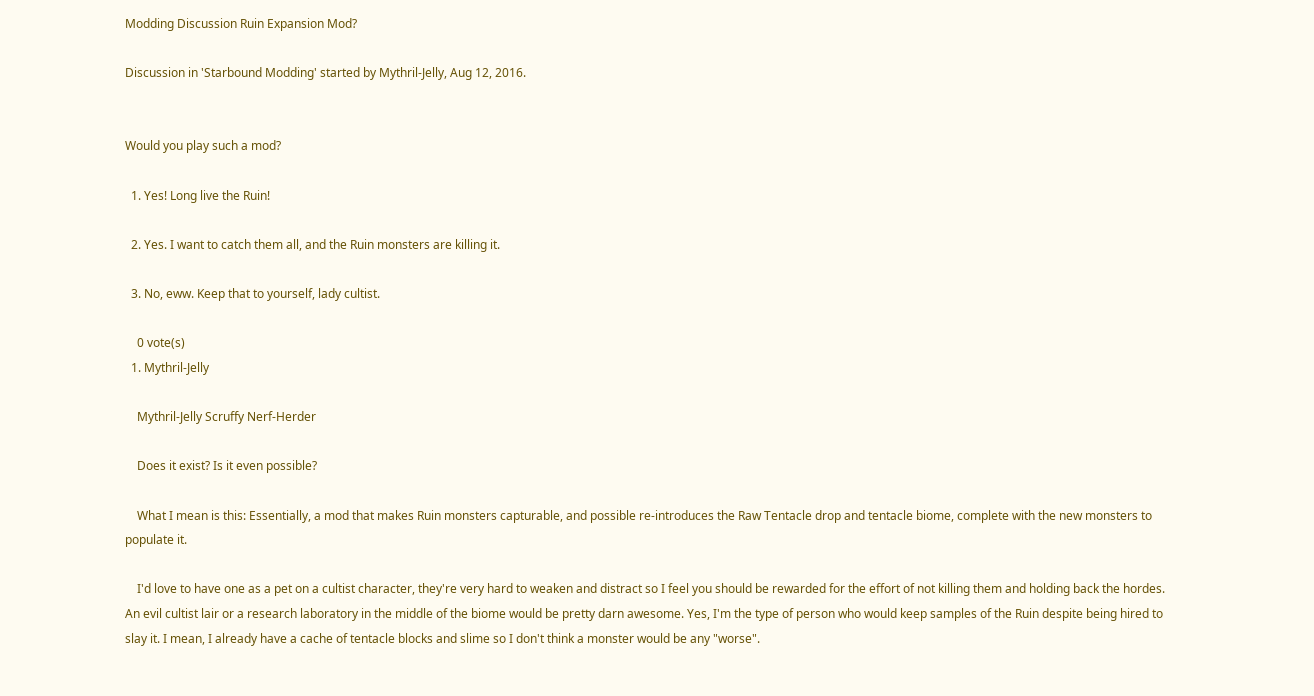Modding Discussion Ruin Expansion Mod?

Discussion in 'Starbound Modding' started by Mythril-Jelly, Aug 12, 2016.


Would you play such a mod?

  1. Yes! Long live the Ruin!

  2. Yes. I want to catch them all, and the Ruin monsters are killing it.

  3. No, eww. Keep that to yourself, lady cultist.

    0 vote(s)
  1. Mythril-Jelly

    Mythril-Jelly Scruffy Nerf-Herder

    Does it exist? Is it even possible?

    What I mean is this: Essentially, a mod that makes Ruin monsters capturable, and possible re-introduces the Raw Tentacle drop and tentacle biome, complete with the new monsters to populate it.

    I'd love to have one as a pet on a cultist character, they're very hard to weaken and distract so I feel you should be rewarded for the effort of not killing them and holding back the hordes. An evil cultist lair or a research laboratory in the middle of the biome would be pretty darn awesome. Yes, I'm the type of person who would keep samples of the Ruin despite being hired to slay it. I mean, I already have a cache of tentacle blocks and slime so I don't think a monster would be any "worse".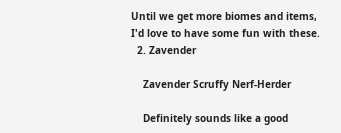Until we get more biomes and items, I'd love to have some fun with these.
  2. Zavender

    Zavender Scruffy Nerf-Herder

    Definitely sounds like a good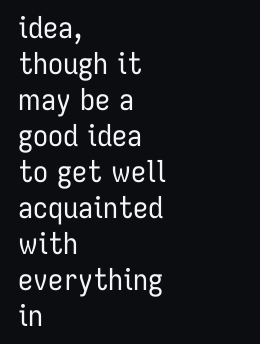idea, though it may be a good idea to get well acquainted with everything in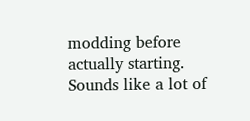modding before actually starting. Sounds like a lot of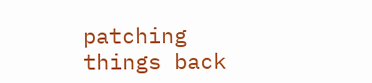patching things back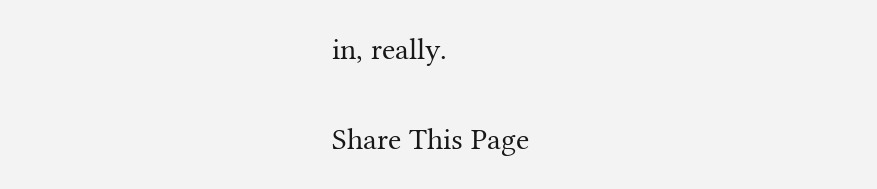in, really.

Share This Page